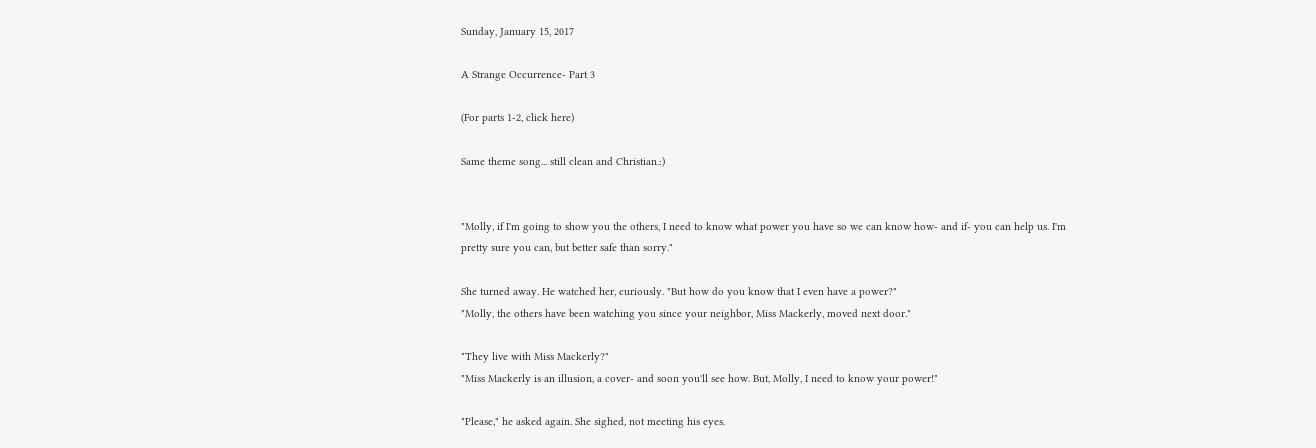Sunday, January 15, 2017

A Strange Occurrence- Part 3

(For parts 1-2, click here)

Same theme song... still clean and Christian.:)


"Molly, if I'm going to show you the others, I need to know what power you have so we can know how- and if- you can help us. I'm pretty sure you can, but better safe than sorry."

She turned away. He watched her, curiously. "But how do you know that I even have a power?"
"Molly, the others have been watching you since your neighbor, Miss Mackerly, moved next door."

"They live with Miss Mackerly?"
"Miss Mackerly is an illusion, a cover- and soon you'll see how. But, Molly, I need to know your power!"

"Please," he asked again. She sighed, not meeting his eyes.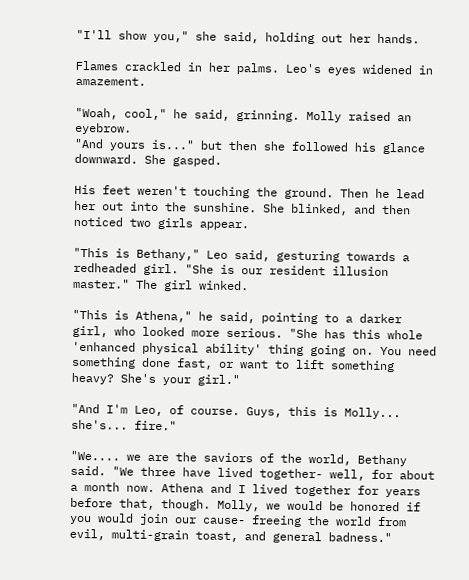"I'll show you," she said, holding out her hands.

Flames crackled in her palms. Leo's eyes widened in amazement.

"Woah, cool," he said, grinning. Molly raised an eyebrow.
"And yours is..." but then she followed his glance downward. She gasped.

His feet weren't touching the ground. Then he lead her out into the sunshine. She blinked, and then noticed two girls appear.

"This is Bethany," Leo said, gesturing towards a redheaded girl. "She is our resident illusion master." The girl winked.

"This is Athena," he said, pointing to a darker girl, who looked more serious. "She has this whole 'enhanced physical ability' thing going on. You need something done fast, or want to lift something heavy? She's your girl."

"And I'm Leo, of course. Guys, this is Molly... she's... fire."

"We.... we are the saviors of the world, Bethany said. "We three have lived together- well, for about a month now. Athena and I lived together for years before that, though. Molly, we would be honored if you would join our cause- freeing the world from evil, multi-grain toast, and general badness."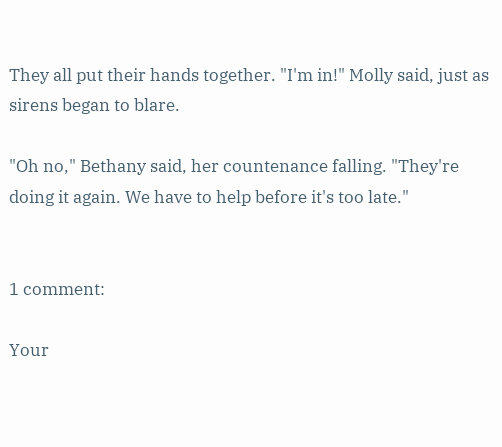They all put their hands together. "I'm in!" Molly said, just as sirens began to blare.

"Oh no," Bethany said, her countenance falling. "They're doing it again. We have to help before it's too late."


1 comment:

Your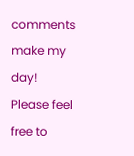comments make my day! Please feel free to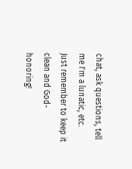chat, ask questions, tell me I'm a lunatic, etc. Just remember to keep it clean and God-honoring!